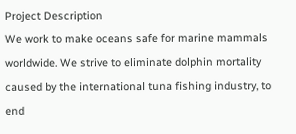Project Description
We work to make oceans safe for marine mammals worldwide. We strive to eliminate dolphin mortality caused by the international tuna fishing industry, to end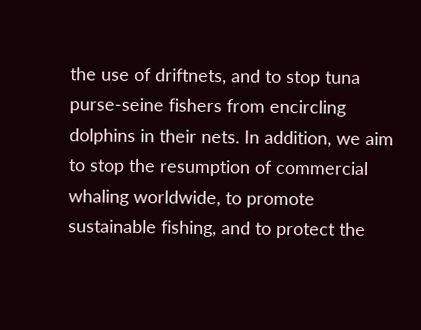the use of driftnets, and to stop tuna purse-seine fishers from encircling dolphins in their nets. In addition, we aim to stop the resumption of commercial whaling worldwide, to promote sustainable fishing, and to protect the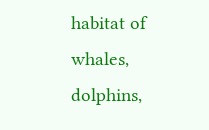habitat of whales, dolphins,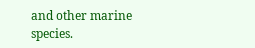and other marine species.